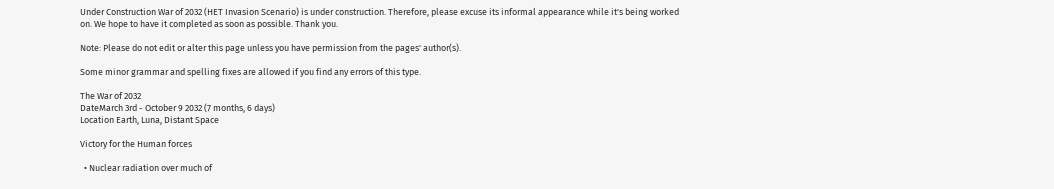Under Construction War of 2032 (HET Invasion Scenario) is under construction. Therefore, please excuse its informal appearance while it's being worked on. We hope to have it completed as soon as possible. Thank you.

Note: Please do not edit or alter this page unless you have permission from the pages' author(s).

Some minor grammar and spelling fixes are allowed if you find any errors of this type.

The War of 2032
DateMarch 3rd - October 9 2032 (7 months, 6 days)
Location Earth, Luna, Distant Space

Victory for the Human forces

  • Nuclear radiation over much of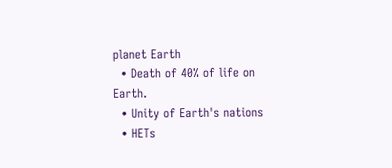planet Earth
  • Death of 40% of life on Earth.
  • Unity of Earth's nations
  • HETs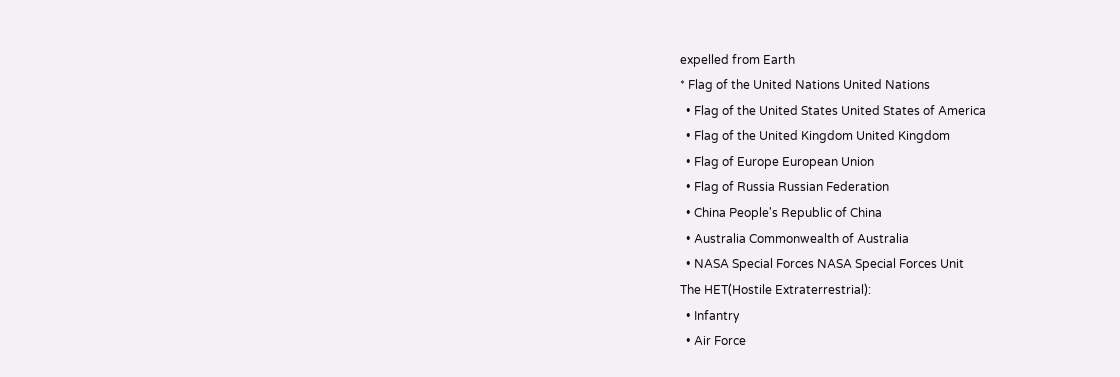expelled from Earth
* Flag of the United Nations United Nations
  • Flag of the United States United States of America
  • Flag of the United Kingdom United Kingdom
  • Flag of Europe European Union
  • Flag of Russia Russian Federation
  • China People's Republic of China
  • Australia Commonwealth of Australia
  • NASA Special Forces NASA Special Forces Unit
The HET(Hostile Extraterrestrial):
  • Infantry
  • Air Force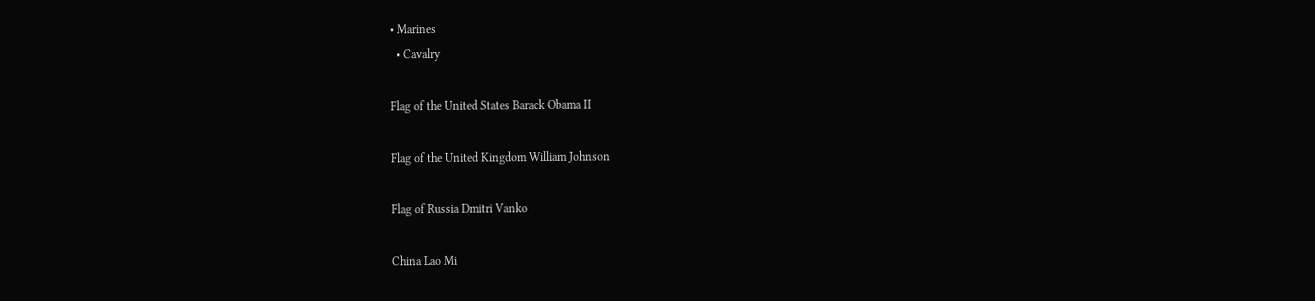• Marines
  • Cavalry

Flag of the United States Barack Obama II

Flag of the United Kingdom William Johnson

Flag of Russia Dmitri Vanko

China Lao Mi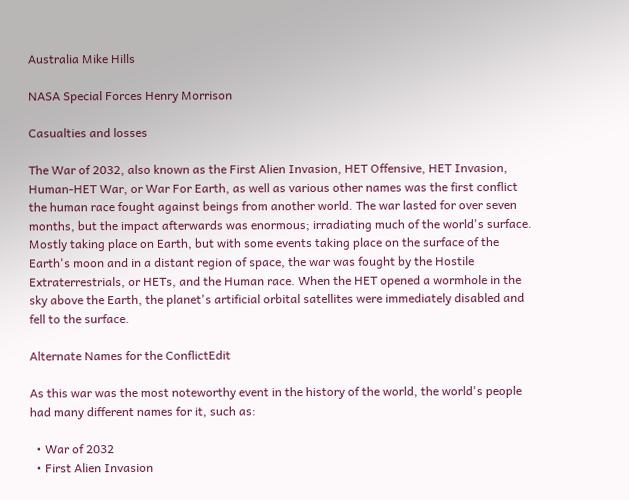Australia Mike Hills

NASA Special Forces Henry Morrison

Casualties and losses

The War of 2032, also known as the First Alien Invasion, HET Offensive, HET Invasion, Human-HET War, or War For Earth, as well as various other names was the first conflict the human race fought against beings from another world. The war lasted for over seven months, but the impact afterwards was enormous; irradiating much of the world's surface. Mostly taking place on Earth, but with some events taking place on the surface of the Earth's moon and in a distant region of space, the war was fought by the Hostile Extraterrestrials, or HETs, and the Human race. When the HET opened a wormhole in the sky above the Earth, the planet's artificial orbital satellites were immediately disabled and fell to the surface.

Alternate Names for the ConflictEdit

As this war was the most noteworthy event in the history of the world, the world's people had many different names for it, such as:

  • War of 2032
  • First Alien Invasion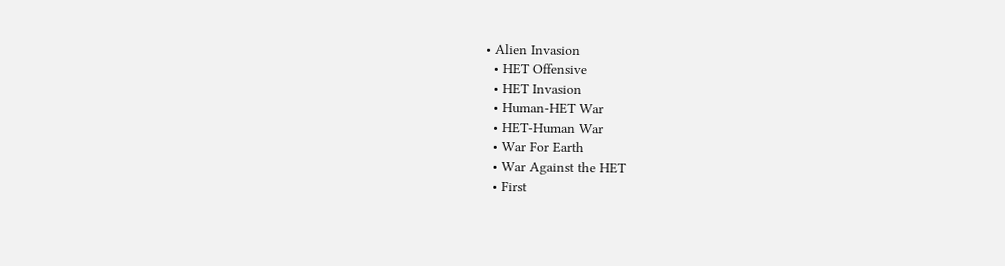• Alien Invasion
  • HET Offensive
  • HET Invasion
  • Human-HET War
  • HET-Human War
  • War For Earth
  • War Against the HET
  • First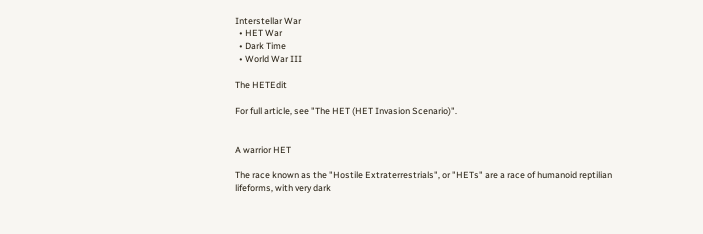Interstellar War
  • HET War
  • Dark Time
  • World War III

The HETEdit

For full article, see "The HET (HET Invasion Scenario)".


A warrior HET

The race known as the "Hostile Extraterrestrials", or "HETs" are a race of humanoid reptilian lifeforms, with very dark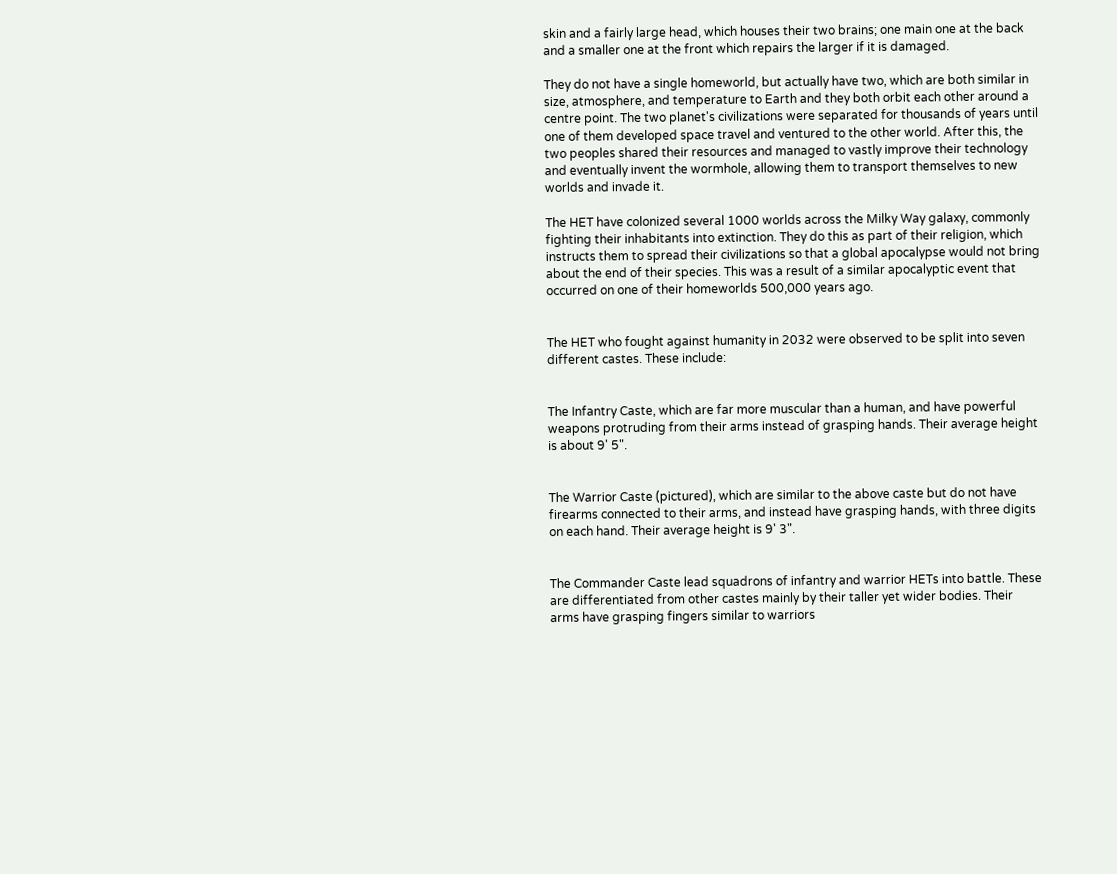skin and a fairly large head, which houses their two brains; one main one at the back and a smaller one at the front which repairs the larger if it is damaged.

They do not have a single homeworld, but actually have two, which are both similar in size, atmosphere, and temperature to Earth and they both orbit each other around a centre point. The two planet's civilizations were separated for thousands of years until one of them developed space travel and ventured to the other world. After this, the two peoples shared their resources and managed to vastly improve their technology and eventually invent the wormhole, allowing them to transport themselves to new worlds and invade it.

The HET have colonized several 1000 worlds across the Milky Way galaxy, commonly fighting their inhabitants into extinction. They do this as part of their religion, which instructs them to spread their civilizations so that a global apocalypse would not bring about the end of their species. This was a result of a similar apocalyptic event that occurred on one of their homeworlds 500,000 years ago.


The HET who fought against humanity in 2032 were observed to be split into seven different castes. These include:


The Infantry Caste, which are far more muscular than a human, and have powerful weapons protruding from their arms instead of grasping hands. Their average height is about 9' 5".


The Warrior Caste (pictured), which are similar to the above caste but do not have firearms connected to their arms, and instead have grasping hands, with three digits on each hand. Their average height is 9' 3".


The Commander Caste lead squadrons of infantry and warrior HETs into battle. These are differentiated from other castes mainly by their taller yet wider bodies. Their arms have grasping fingers similar to warriors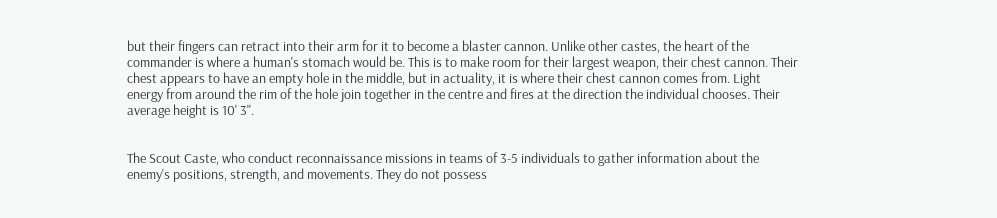but their fingers can retract into their arm for it to become a blaster cannon. Unlike other castes, the heart of the commander is where a human's stomach would be. This is to make room for their largest weapon, their chest cannon. Their chest appears to have an empty hole in the middle, but in actuality, it is where their chest cannon comes from. Light energy from around the rim of the hole join together in the centre and fires at the direction the individual chooses. Their average height is 10' 3".


The Scout Caste, who conduct reconnaissance missions in teams of 3-5 individuals to gather information about the enemy's positions, strength, and movements. They do not possess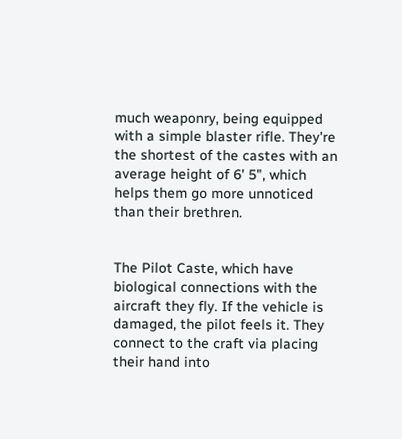much weaponry, being equipped with a simple blaster rifle. They're the shortest of the castes with an average height of 6' 5", which helps them go more unnoticed than their brethren.


The Pilot Caste, which have biological connections with the aircraft they fly. If the vehicle is damaged, the pilot feels it. They connect to the craft via placing their hand into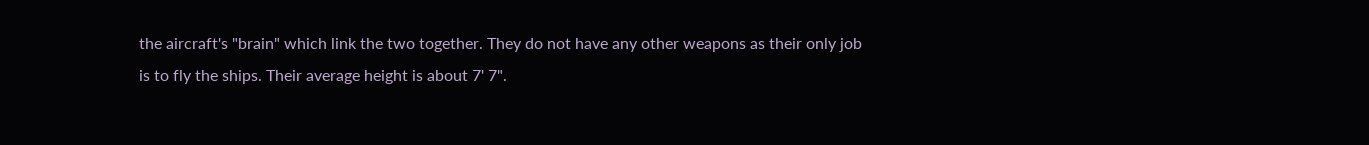the aircraft's "brain" which link the two together. They do not have any other weapons as their only job is to fly the ships. Their average height is about 7' 7".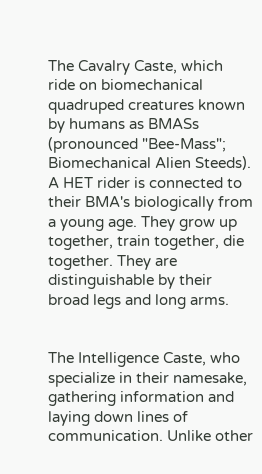The Cavalry Caste, which ride on biomechanical quadruped creatures known by humans as BMASs (pronounced "Bee-Mass"; Biomechanical Alien Steeds). A HET rider is connected to their BMA's biologically from a young age. They grow up together, train together, die together. They are distinguishable by their broad legs and long arms.


The Intelligence Caste, who specialize in their namesake, gathering information and laying down lines of communication. Unlike other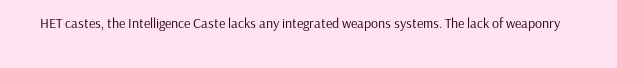HET castes, the Intelligence Caste lacks any integrated weapons systems. The lack of weaponry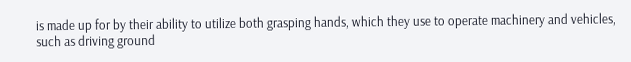is made up for by their ability to utilize both grasping hands, which they use to operate machinery and vehicles, such as driving ground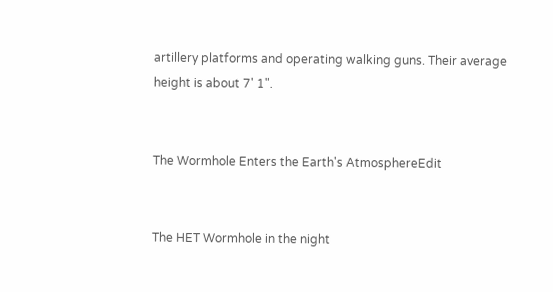artillery platforms and operating walking guns. Their average height is about 7' 1".


The Wormhole Enters the Earth's AtmosphereEdit


The HET Wormhole in the night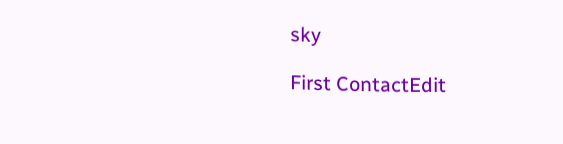sky

First ContactEdit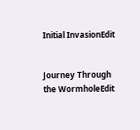Initial InvasionEdit


Journey Through the WormholeEdit